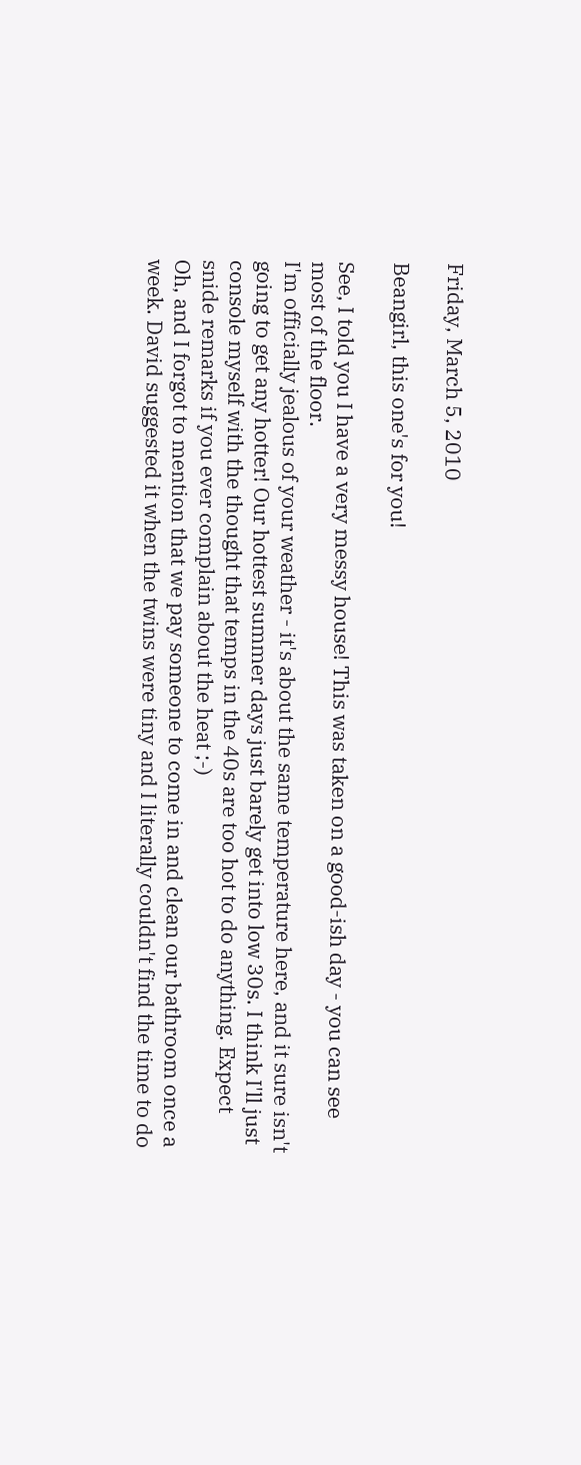Friday, March 5, 2010

Beangirl, this one's for you!

See, I told you I have a very messy house! This was taken on a good-ish day - you can see most of the floor.
I'm officially jealous of your weather - it's about the same temperature here, and it sure isn't going to get any hotter! Our hottest summer days just barely get into low 30s. I think I'll just console myself with the thought that temps in the 40s are too hot to do anything. Expect snide remarks if you ever complain about the heat ;-)
Oh, and I forgot to mention that we pay someone to come in and clean our bathroom once a week. David suggested it when the twins were tiny and I literally couldn't find the time to do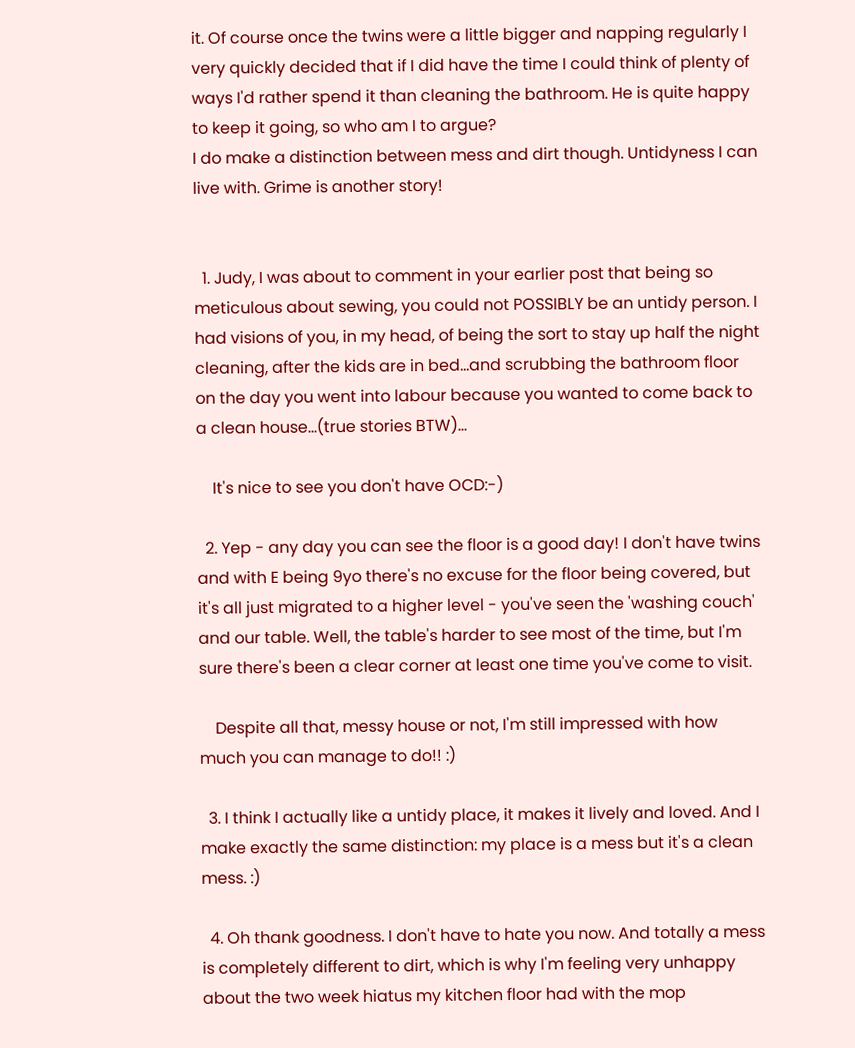it. Of course once the twins were a little bigger and napping regularly I very quickly decided that if I did have the time I could think of plenty of ways I'd rather spend it than cleaning the bathroom. He is quite happy to keep it going, so who am I to argue?
I do make a distinction between mess and dirt though. Untidyness I can live with. Grime is another story!


  1. Judy, I was about to comment in your earlier post that being so meticulous about sewing, you could not POSSIBLY be an untidy person. I had visions of you, in my head, of being the sort to stay up half the night cleaning, after the kids are in bed...and scrubbing the bathroom floor on the day you went into labour because you wanted to come back to a clean house...(true stories BTW)...

    It's nice to see you don't have OCD:-)

  2. Yep - any day you can see the floor is a good day! I don't have twins and with E being 9yo there's no excuse for the floor being covered, but it's all just migrated to a higher level - you've seen the 'washing couch' and our table. Well, the table's harder to see most of the time, but I'm sure there's been a clear corner at least one time you've come to visit.

    Despite all that, messy house or not, I'm still impressed with how much you can manage to do!! :)

  3. I think I actually like a untidy place, it makes it lively and loved. And I make exactly the same distinction: my place is a mess but it's a clean mess. :)

  4. Oh thank goodness. I don't have to hate you now. And totally a mess is completely different to dirt, which is why I'm feeling very unhappy about the two week hiatus my kitchen floor had with the mop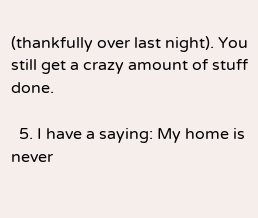(thankfully over last night). You still get a crazy amount of stuff done.

  5. I have a saying: My home is never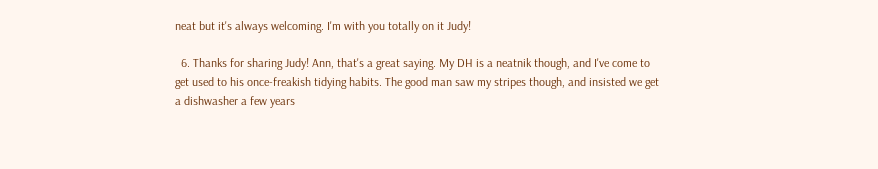neat but it's always welcoming. I'm with you totally on it Judy!

  6. Thanks for sharing Judy! Ann, that's a great saying. My DH is a neatnik though, and I've come to get used to his once-freakish tidying habits. The good man saw my stripes though, and insisted we get a dishwasher a few years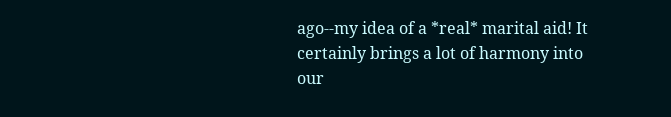ago--my idea of a *real* marital aid! It certainly brings a lot of harmony into our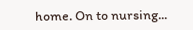home. On to nursing...